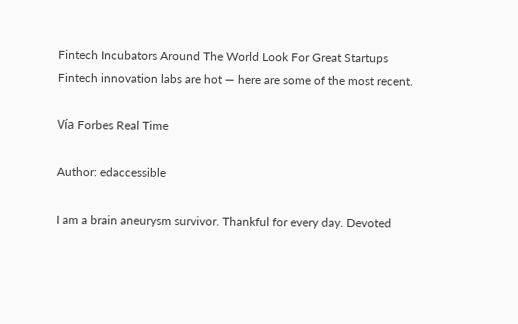Fintech Incubators Around The World Look For Great Startups
Fintech innovation labs are hot — here are some of the most recent.

Vía Forbes Real Time

Author: edaccessible

I am a brain aneurysm survivor. Thankful for every day. Devoted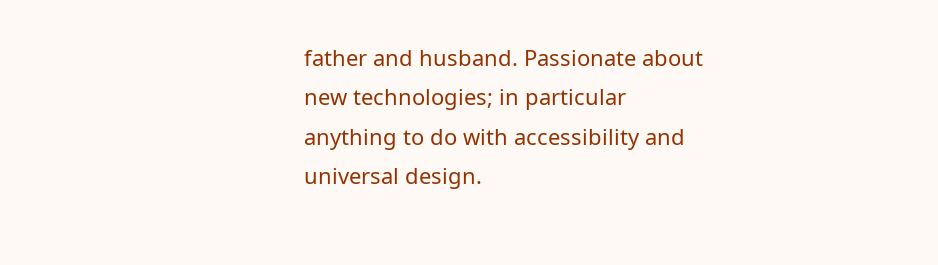father and husband. Passionate about new technologies; in particular anything to do with accessibility and universal design.